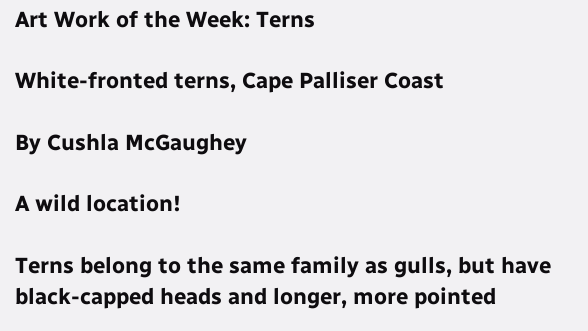Art Work of the Week: Terns

White-fronted terns, Cape Palliser Coast

By Cushla McGaughey

A wild location!

Terns belong to the same family as gulls, but have black-capped heads and longer, more pointed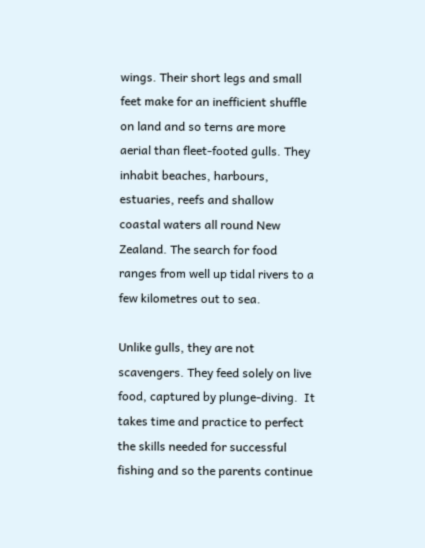wings. Their short legs and small feet make for an inefficient shuffle on land and so terns are more aerial than fleet-footed gulls. They inhabit beaches, harbours, estuaries, reefs and shallow coastal waters all round New Zealand. The search for food ranges from well up tidal rivers to a few kilometres out to sea.

Unlike gulls, they are not scavengers. They feed solely on live food, captured by plunge-diving.  It takes time and practice to perfect the skills needed for successful fishing and so the parents continue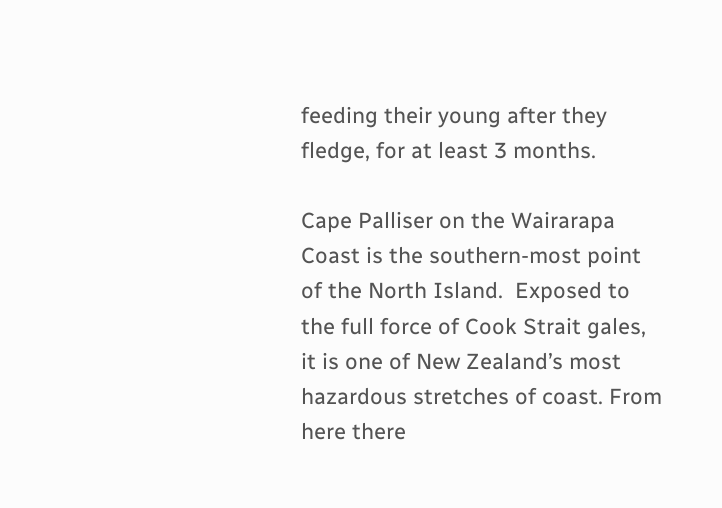feeding their young after they fledge, for at least 3 months.

Cape Palliser on the Wairarapa Coast is the southern-most point of the North Island.  Exposed to the full force of Cook Strait gales, it is one of New Zealand’s most hazardous stretches of coast. From here there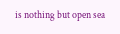is nothing but open sea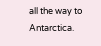all the way to Antarctica.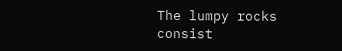The lumpy rocks consist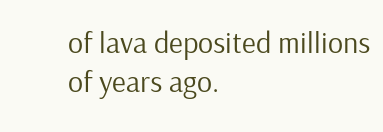of lava deposited millions of years ago.